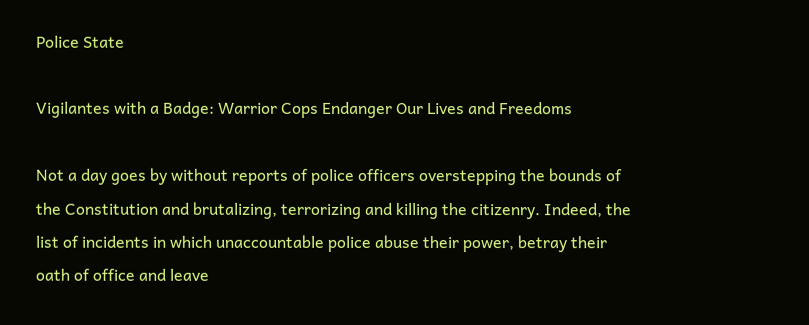Police State

Vigilantes with a Badge: Warrior Cops Endanger Our Lives and Freedoms

Not a day goes by without reports of police officers overstepping the bounds of the Constitution and brutalizing, terrorizing and killing the citizenry. Indeed, the list of incidents in which unaccountable police abuse their power, betray their oath of office and leave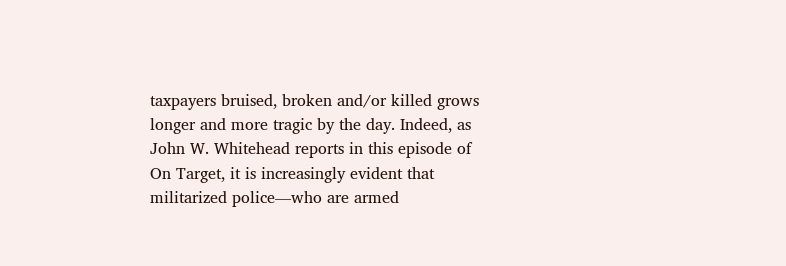taxpayers bruised, broken and/or killed grows longer and more tragic by the day. Indeed, as John W. Whitehead reports in this episode of On Target, it is increasingly evident that militarized police—who are armed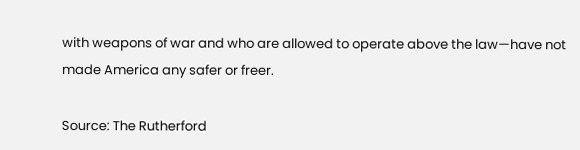with weapons of war and who are allowed to operate above the law—have not made America any safer or freer.

Source: The Rutherford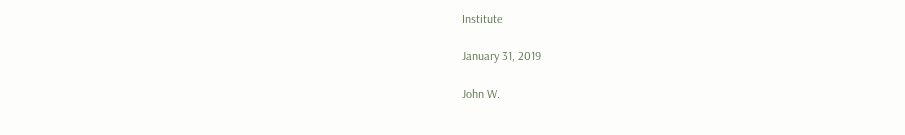Institute

January 31, 2019

John W.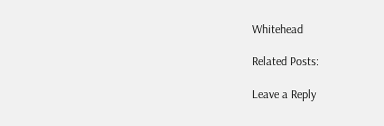Whitehead

Related Posts:

Leave a Reply